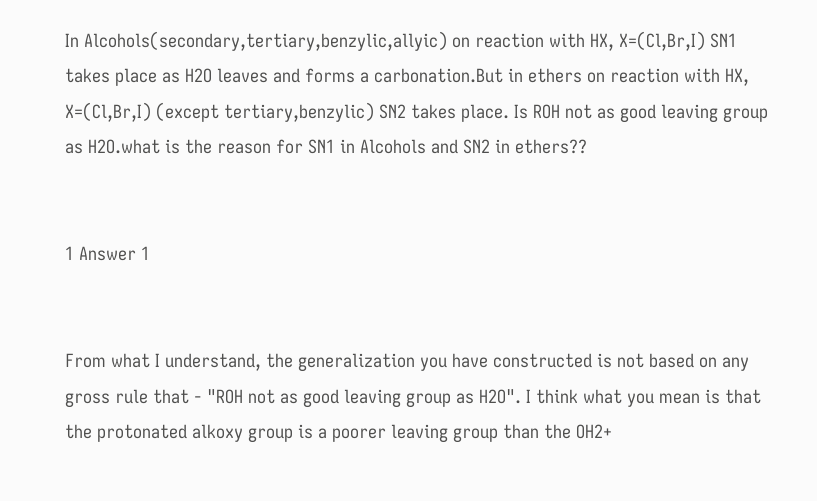In Alcohols(secondary,tertiary,benzylic,allyic) on reaction with HX, X=(Cl,Br,I) SN1 takes place as H2O leaves and forms a carbonation.But in ethers on reaction with HX, X=(Cl,Br,I) (except tertiary,benzylic) SN2 takes place. Is ROH not as good leaving group as H2O.what is the reason for SN1 in Alcohols and SN2 in ethers??


1 Answer 1


From what I understand, the generalization you have constructed is not based on any gross rule that - "ROH not as good leaving group as H2O". I think what you mean is that the protonated alkoxy group is a poorer leaving group than the OH2+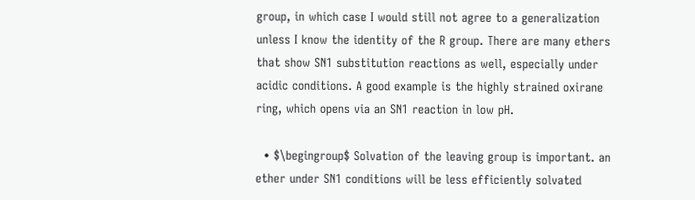group, in which case I would still not agree to a generalization unless I know the identity of the R group. There are many ethers that show SN1 substitution reactions as well, especially under acidic conditions. A good example is the highly strained oxirane ring, which opens via an SN1 reaction in low pH.

  • $\begingroup$ Solvation of the leaving group is important. an ether under SN1 conditions will be less efficiently solvated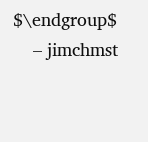$\endgroup$
    – jimchmst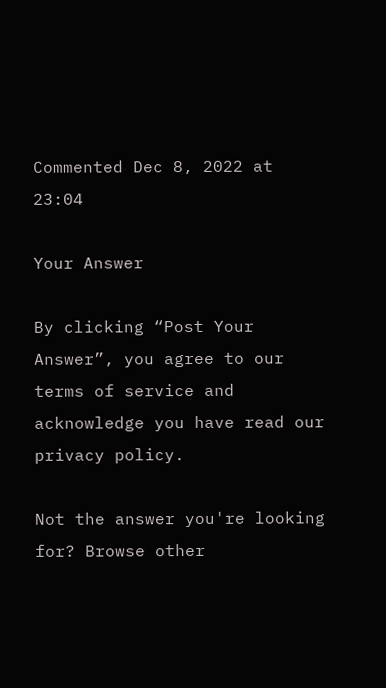Commented Dec 8, 2022 at 23:04

Your Answer

By clicking “Post Your Answer”, you agree to our terms of service and acknowledge you have read our privacy policy.

Not the answer you're looking for? Browse other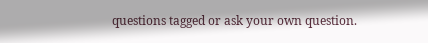questions tagged or ask your own question.